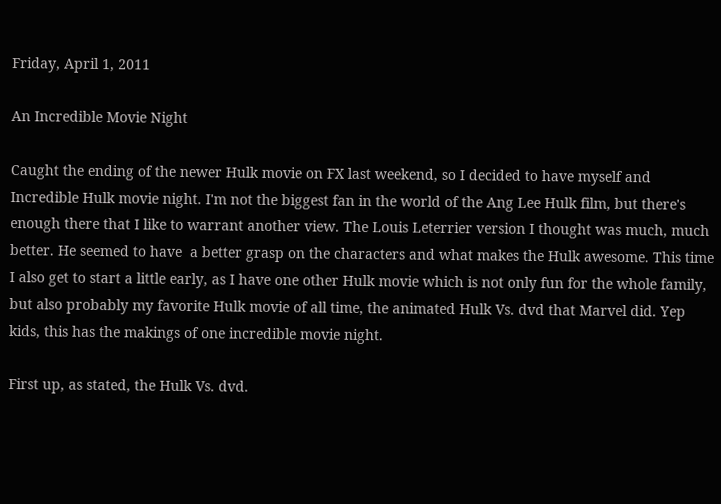Friday, April 1, 2011

An Incredible Movie Night

Caught the ending of the newer Hulk movie on FX last weekend, so I decided to have myself and Incredible Hulk movie night. I'm not the biggest fan in the world of the Ang Lee Hulk film, but there's enough there that I like to warrant another view. The Louis Leterrier version I thought was much, much better. He seemed to have  a better grasp on the characters and what makes the Hulk awesome. This time I also get to start a little early, as I have one other Hulk movie which is not only fun for the whole family, but also probably my favorite Hulk movie of all time, the animated Hulk Vs. dvd that Marvel did. Yep kids, this has the makings of one incredible movie night.

First up, as stated, the Hulk Vs. dvd.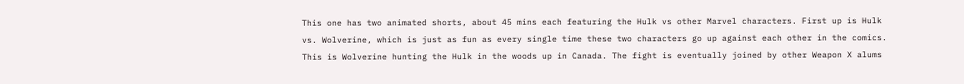This one has two animated shorts, about 45 mins each featuring the Hulk vs other Marvel characters. First up is Hulk vs. Wolverine, which is just as fun as every single time these two characters go up against each other in the comics. This is Wolverine hunting the Hulk in the woods up in Canada. The fight is eventually joined by other Weapon X alums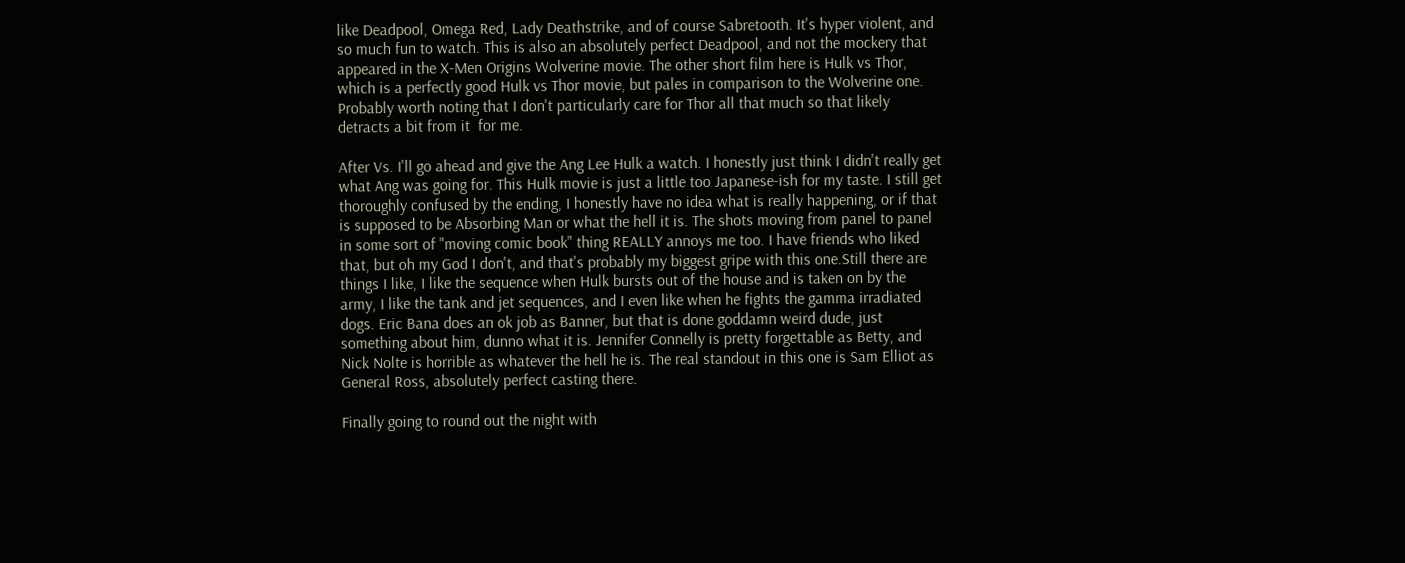like Deadpool, Omega Red, Lady Deathstrike, and of course Sabretooth. It's hyper violent, and so much fun to watch. This is also an absolutely perfect Deadpool, and not the mockery that appeared in the X-Men Origins Wolverine movie. The other short film here is Hulk vs Thor, which is a perfectly good Hulk vs Thor movie, but pales in comparison to the Wolverine one. Probably worth noting that I don't particularly care for Thor all that much so that likely detracts a bit from it  for me.

After Vs. I'll go ahead and give the Ang Lee Hulk a watch. I honestly just think I didn't really get what Ang was going for. This Hulk movie is just a little too Japanese-ish for my taste. I still get thoroughly confused by the ending, I honestly have no idea what is really happening, or if that is supposed to be Absorbing Man or what the hell it is. The shots moving from panel to panel in some sort of "moving comic book" thing REALLY annoys me too. I have friends who liked that, but oh my God I don't, and that's probably my biggest gripe with this one.Still there are things I like, I like the sequence when Hulk bursts out of the house and is taken on by the army, I like the tank and jet sequences, and I even like when he fights the gamma irradiated dogs. Eric Bana does an ok job as Banner, but that is done goddamn weird dude, just something about him, dunno what it is. Jennifer Connelly is pretty forgettable as Betty, and Nick Nolte is horrible as whatever the hell he is. The real standout in this one is Sam Elliot as General Ross, absolutely perfect casting there.

Finally going to round out the night with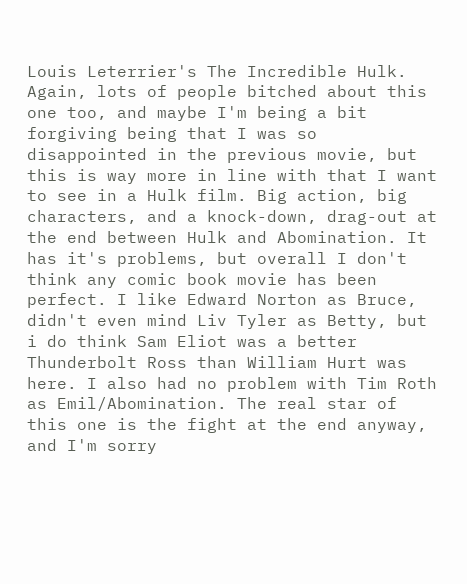Louis Leterrier's The Incredible Hulk. Again, lots of people bitched about this one too, and maybe I'm being a bit forgiving being that I was so disappointed in the previous movie, but this is way more in line with that I want to see in a Hulk film. Big action, big characters, and a knock-down, drag-out at the end between Hulk and Abomination. It has it's problems, but overall I don't think any comic book movie has been perfect. I like Edward Norton as Bruce, didn't even mind Liv Tyler as Betty, but i do think Sam Eliot was a better Thunderbolt Ross than William Hurt was here. I also had no problem with Tim Roth as Emil/Abomination. The real star of this one is the fight at the end anyway, and I'm sorry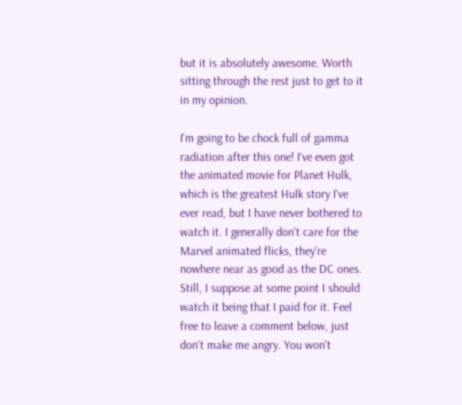but it is absolutely awesome. Worth sitting through the rest just to get to it in my opinion.

I'm going to be chock full of gamma radiation after this one! I've even got the animated movie for Planet Hulk, which is the greatest Hulk story I've ever read, but I have never bothered to watch it. I generally don't care for the Marvel animated flicks, they're nowhere near as good as the DC ones. Still, I suppose at some point I should watch it being that I paid for it. Feel free to leave a comment below, just don't make me angry. You won't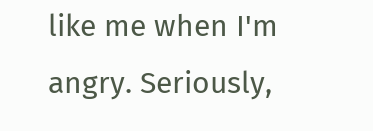like me when I'm angry. Seriously,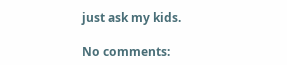just ask my kids.

No comments: